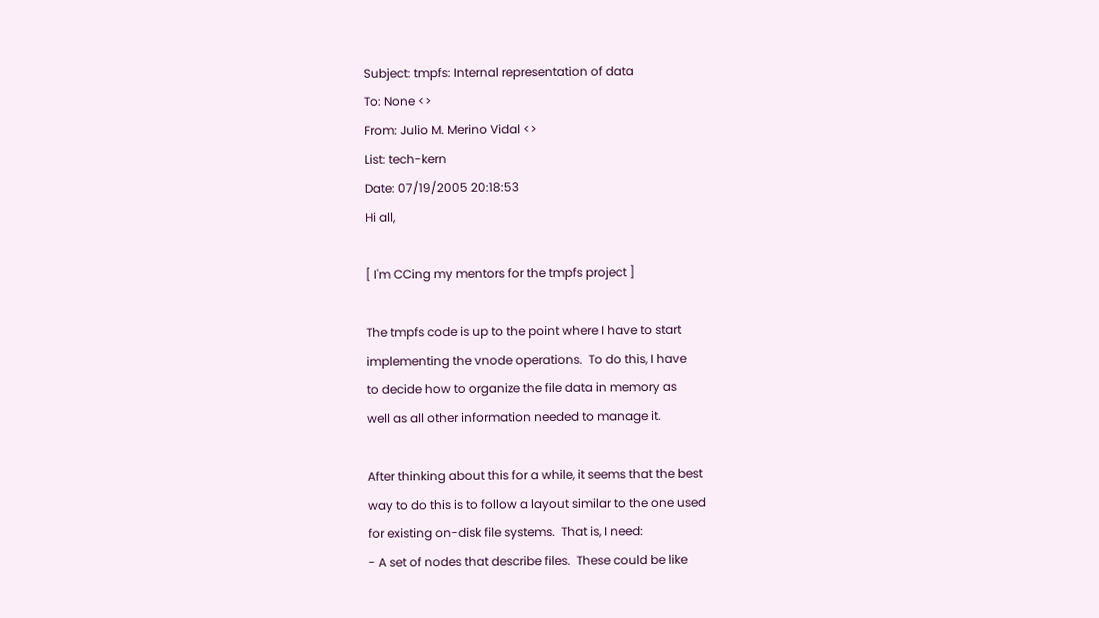Subject: tmpfs: Internal representation of data
To: None <>
From: Julio M. Merino Vidal <>
List: tech-kern
Date: 07/19/2005 20:18:53
Hi all,

[ I'm CCing my mentors for the tmpfs project ]

The tmpfs code is up to the point where I have to start
implementing the vnode operations.  To do this, I have
to decide how to organize the file data in memory as
well as all other information needed to manage it.

After thinking about this for a while, it seems that the best
way to do this is to follow a layout similar to the one used
for existing on-disk file systems.  That is, I need:
- A set of nodes that describe files.  These could be like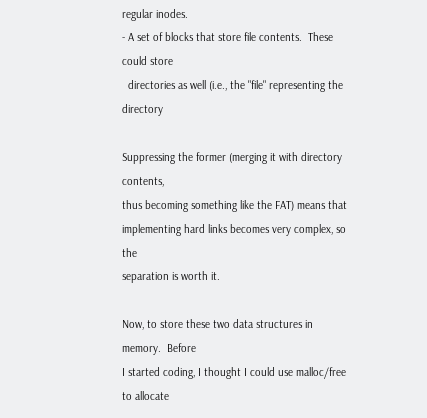regular inodes.
- A set of blocks that store file contents.  These could store
  directories as well (i.e., the "file" representing the directory

Suppressing the former (merging it with directory contents,
thus becoming something like the FAT) means that
implementing hard links becomes very complex, so the
separation is worth it.

Now, to store these two data structures in memory.  Before
I started coding, I thought I could use malloc/free to allocate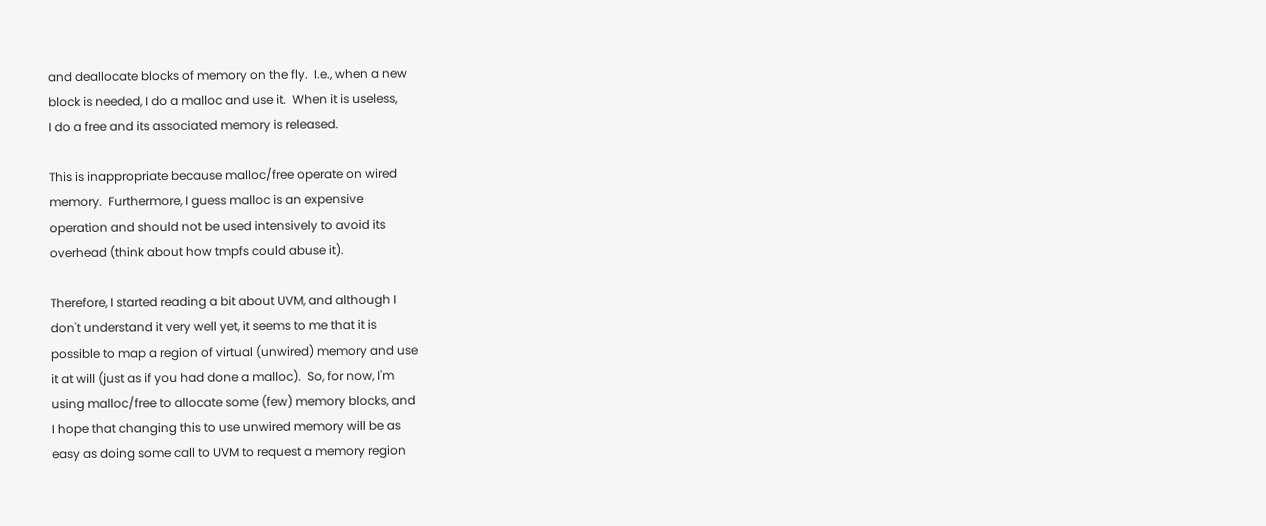and deallocate blocks of memory on the fly.  I.e., when a new
block is needed, I do a malloc and use it.  When it is useless,
I do a free and its associated memory is released.

This is inappropriate because malloc/free operate on wired
memory.  Furthermore, I guess malloc is an expensive
operation and should not be used intensively to avoid its
overhead (think about how tmpfs could abuse it).

Therefore, I started reading a bit about UVM, and although I
don't understand it very well yet, it seems to me that it is
possible to map a region of virtual (unwired) memory and use
it at will (just as if you had done a malloc).  So, for now, I'm
using malloc/free to allocate some (few) memory blocks, and
I hope that changing this to use unwired memory will be as
easy as doing some call to UVM to request a memory region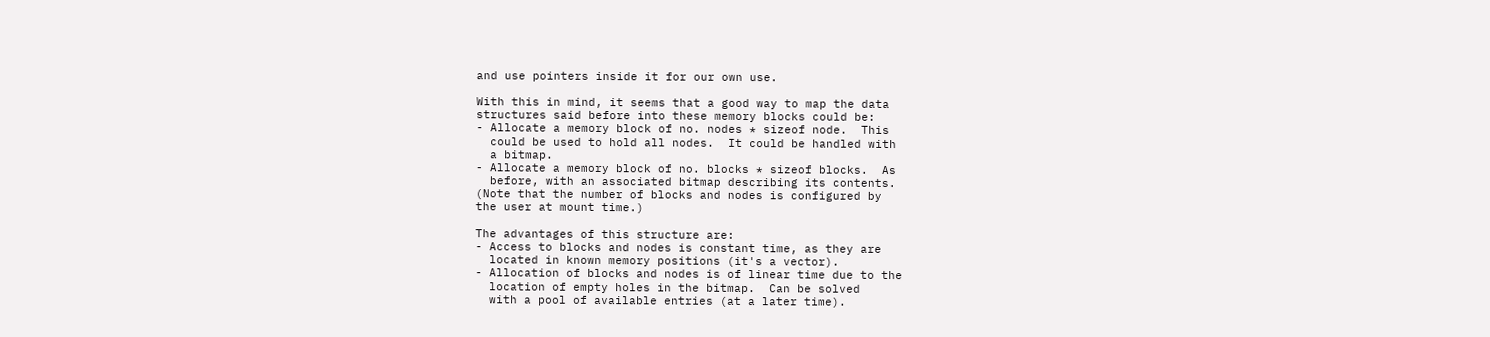and use pointers inside it for our own use.

With this in mind, it seems that a good way to map the data
structures said before into these memory blocks could be:
- Allocate a memory block of no. nodes * sizeof node.  This
  could be used to hold all nodes.  It could be handled with
  a bitmap.
- Allocate a memory block of no. blocks * sizeof blocks.  As
  before, with an associated bitmap describing its contents.
(Note that the number of blocks and nodes is configured by
the user at mount time.)

The advantages of this structure are:
- Access to blocks and nodes is constant time, as they are
  located in known memory positions (it's a vector).
- Allocation of blocks and nodes is of linear time due to the
  location of empty holes in the bitmap.  Can be solved
  with a pool of available entries (at a later time).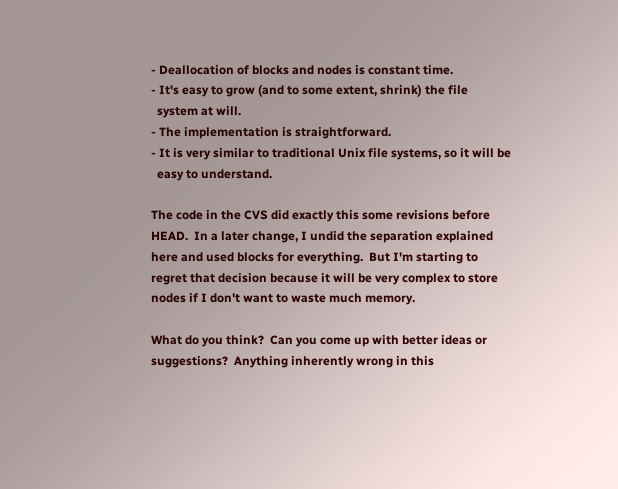- Deallocation of blocks and nodes is constant time.
- It's easy to grow (and to some extent, shrink) the file
  system at will.
- The implementation is straightforward.
- It is very similar to traditional Unix file systems, so it will be
  easy to understand.

The code in the CVS did exactly this some revisions before
HEAD.  In a later change, I undid the separation explained
here and used blocks for everything.  But I'm starting to
regret that decision because it will be very complex to store
nodes if I don't want to waste much memory.

What do you think?  Can you come up with better ideas or
suggestions?  Anything inherently wrong in this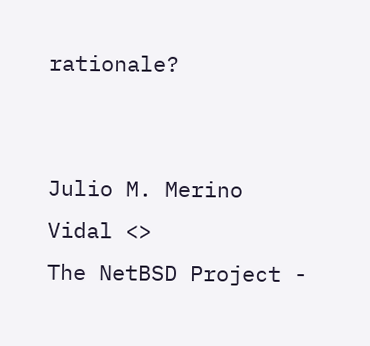rationale?


Julio M. Merino Vidal <>
The NetBSD Project -